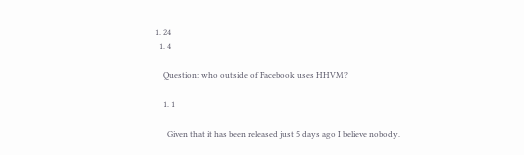1. 24
  1. 4

    Question: who outside of Facebook uses HHVM?

    1. 1

      Given that it has been released just 5 days ago I believe nobody.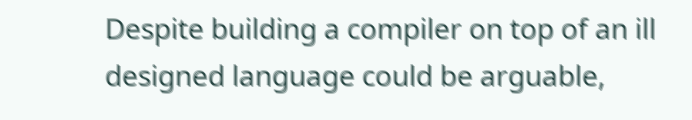Despite building a compiler on top of an ill designed language could be arguable,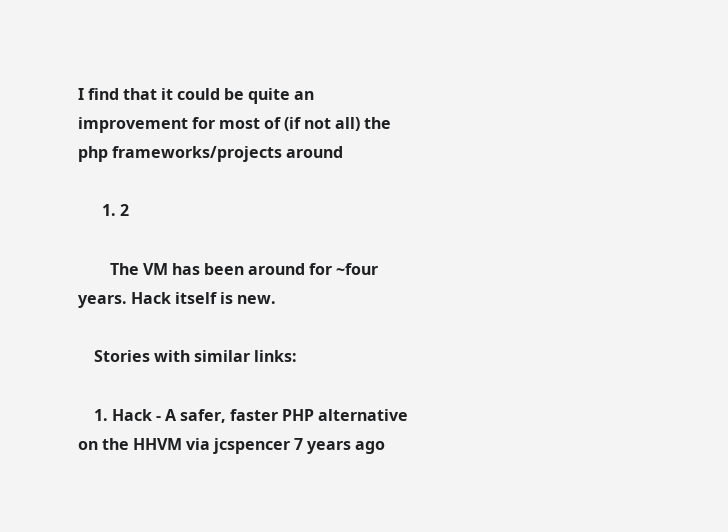I find that it could be quite an improvement for most of (if not all) the php frameworks/projects around

      1. 2

        The VM has been around for ~four years. Hack itself is new.

    Stories with similar links:

    1. Hack - A safer, faster PHP alternative on the HHVM via jcspencer 7 years ago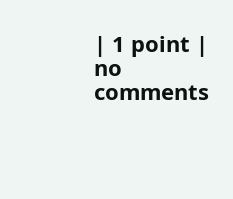| 1 point | no comments